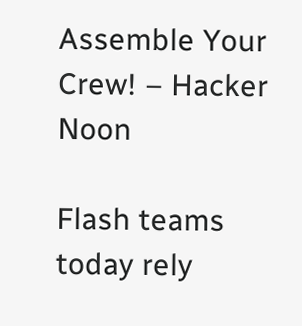Assemble Your Crew! – Hacker Noon

Flash teams today rely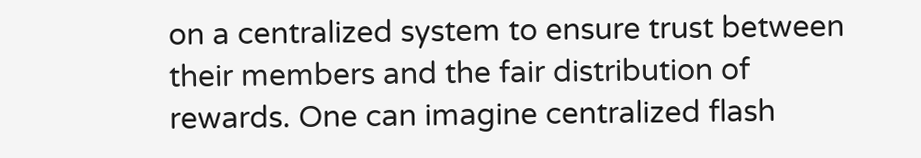on a centralized system to ensure trust between their members and the fair distribution of rewards. One can imagine centralized flash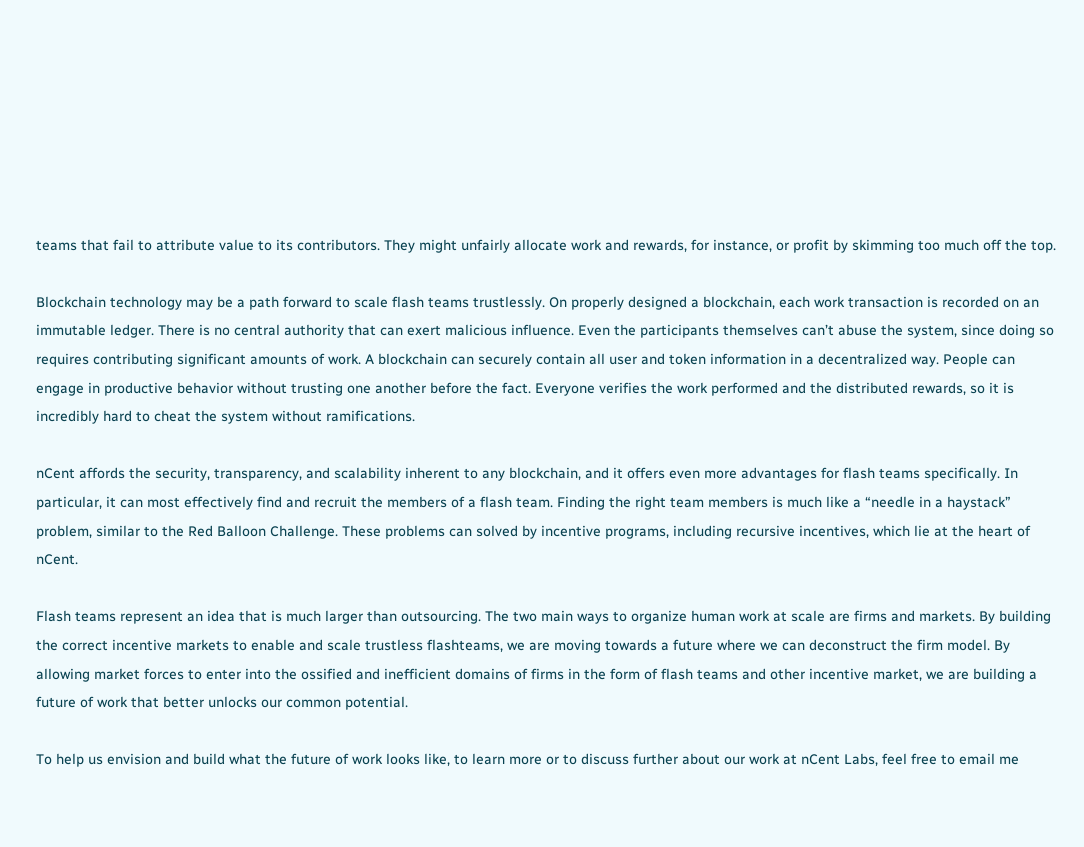teams that fail to attribute value to its contributors. They might unfairly allocate work and rewards, for instance, or profit by skimming too much off the top.

Blockchain technology may be a path forward to scale flash teams trustlessly. On properly designed a blockchain, each work transaction is recorded on an immutable ledger. There is no central authority that can exert malicious influence. Even the participants themselves can’t abuse the system, since doing so requires contributing significant amounts of work. A blockchain can securely contain all user and token information in a decentralized way. People can engage in productive behavior without trusting one another before the fact. Everyone verifies the work performed and the distributed rewards, so it is incredibly hard to cheat the system without ramifications.

nCent affords the security, transparency, and scalability inherent to any blockchain, and it offers even more advantages for flash teams specifically. In particular, it can most effectively find and recruit the members of a flash team. Finding the right team members is much like a “needle in a haystack” problem, similar to the Red Balloon Challenge. These problems can solved by incentive programs, including recursive incentives, which lie at the heart of nCent.

Flash teams represent an idea that is much larger than outsourcing. The two main ways to organize human work at scale are firms and markets. By building the correct incentive markets to enable and scale trustless flashteams, we are moving towards a future where we can deconstruct the firm model. By allowing market forces to enter into the ossified and inefficient domains of firms in the form of flash teams and other incentive market, we are building a future of work that better unlocks our common potential.

To help us envision and build what the future of work looks like, to learn more or to discuss further about our work at nCent Labs, feel free to email me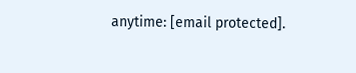anytime: [email protected].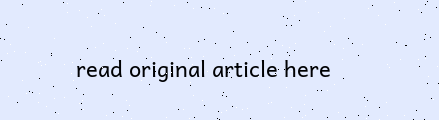read original article here